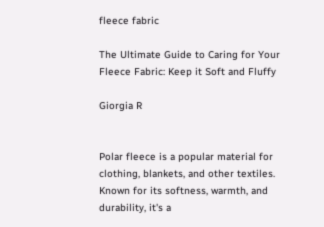fleece fabric

The Ultimate Guide to Caring for Your Fleece Fabric: Keep it Soft and Fluffy

Giorgia R


Polar fleece is a popular material for clothing, blankets, and other textiles. Known for its softness, warmth, and durability, it's a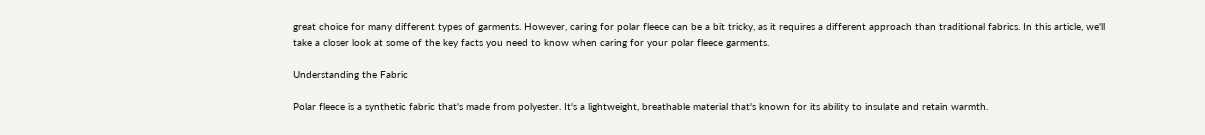great choice for many different types of garments. However, caring for polar fleece can be a bit tricky, as it requires a different approach than traditional fabrics. In this article, we'll take a closer look at some of the key facts you need to know when caring for your polar fleece garments.

Understanding the Fabric

Polar fleece is a synthetic fabric that's made from polyester. It's a lightweight, breathable material that's known for its ability to insulate and retain warmth.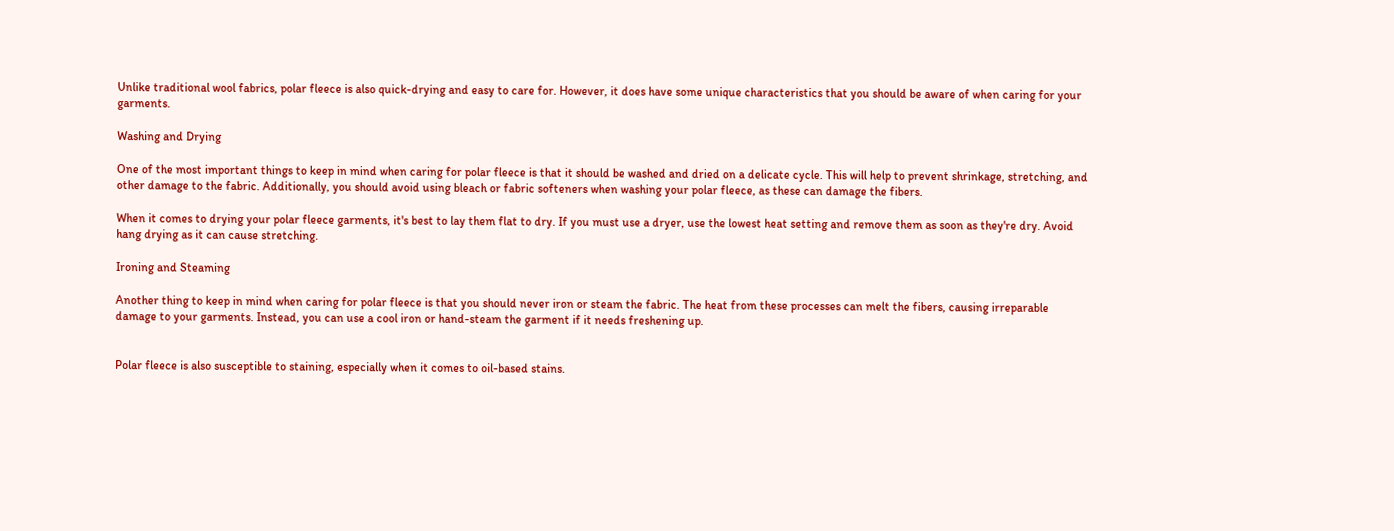Unlike traditional wool fabrics, polar fleece is also quick-drying and easy to care for. However, it does have some unique characteristics that you should be aware of when caring for your garments.

Washing and Drying

One of the most important things to keep in mind when caring for polar fleece is that it should be washed and dried on a delicate cycle. This will help to prevent shrinkage, stretching, and other damage to the fabric. Additionally, you should avoid using bleach or fabric softeners when washing your polar fleece, as these can damage the fibers.

When it comes to drying your polar fleece garments, it's best to lay them flat to dry. If you must use a dryer, use the lowest heat setting and remove them as soon as they're dry. Avoid hang drying as it can cause stretching.

Ironing and Steaming

Another thing to keep in mind when caring for polar fleece is that you should never iron or steam the fabric. The heat from these processes can melt the fibers, causing irreparable damage to your garments. Instead, you can use a cool iron or hand-steam the garment if it needs freshening up.


Polar fleece is also susceptible to staining, especially when it comes to oil-based stains.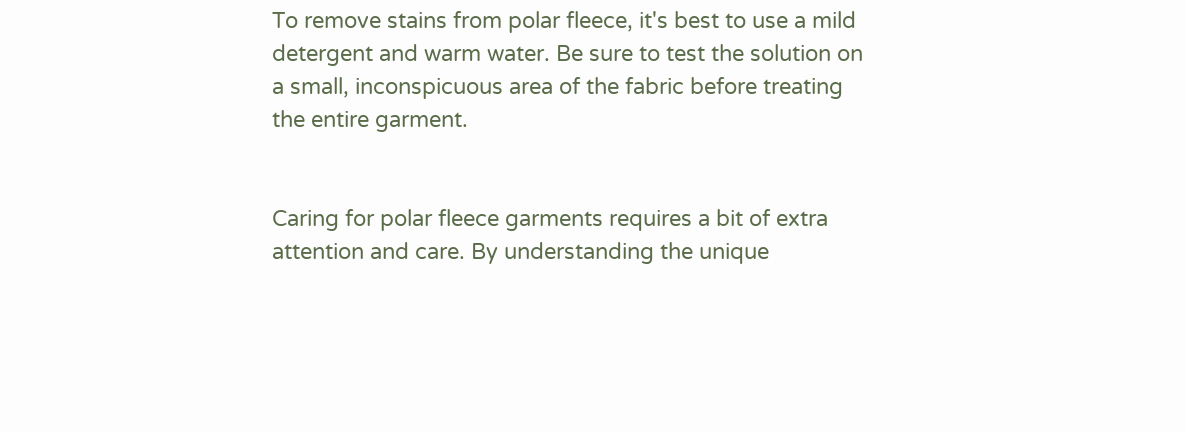To remove stains from polar fleece, it's best to use a mild detergent and warm water. Be sure to test the solution on a small, inconspicuous area of the fabric before treating the entire garment.


Caring for polar fleece garments requires a bit of extra attention and care. By understanding the unique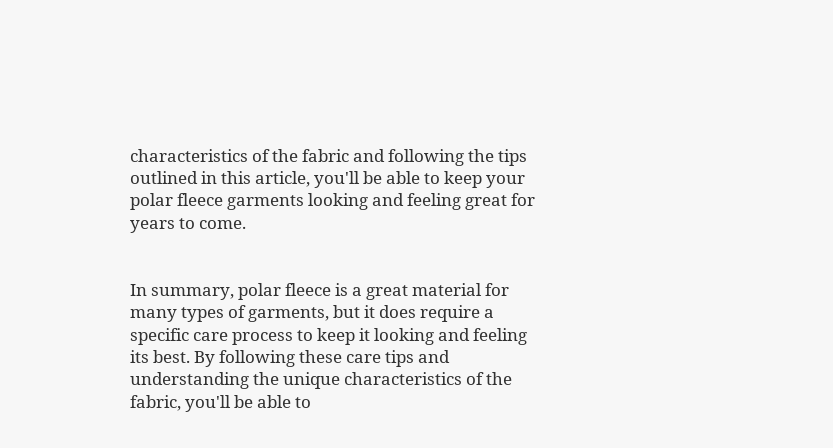characteristics of the fabric and following the tips outlined in this article, you'll be able to keep your polar fleece garments looking and feeling great for years to come.


In summary, polar fleece is a great material for many types of garments, but it does require a specific care process to keep it looking and feeling its best. By following these care tips and understanding the unique characteristics of the fabric, you'll be able to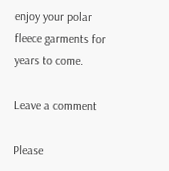enjoy your polar fleece garments for years to come.

Leave a comment

Please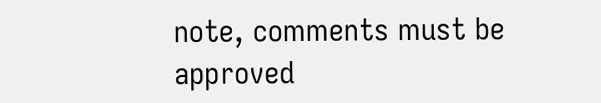note, comments must be approved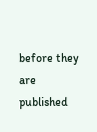before they are published